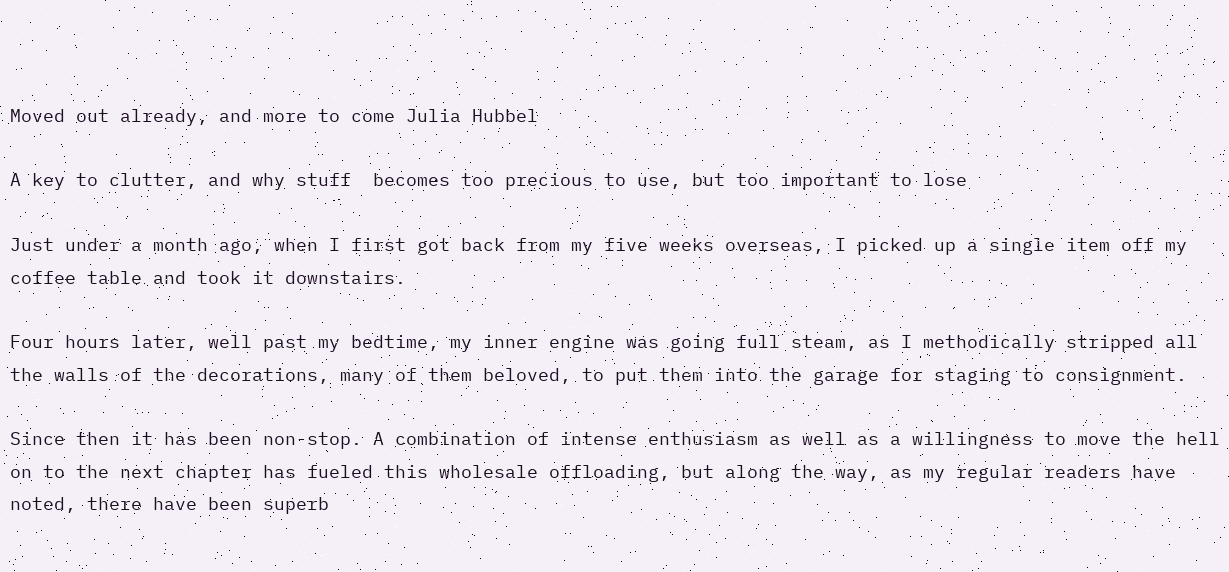Moved out already, and more to come Julia Hubbel

A key to clutter, and why stuff  becomes too precious to use, but too important to lose

Just under a month ago, when I first got back from my five weeks overseas, I picked up a single item off my coffee table and took it downstairs.

Four hours later, well past my bedtime, my inner engine was going full steam, as I methodically stripped all the walls of the decorations, many of them beloved, to put them into the garage for staging to consignment.

Since then it has been non-stop. A combination of intense enthusiasm as well as a willingness to move the hell on to the next chapter has fueled this wholesale offloading, but along the way, as my regular readers have noted, there have been superb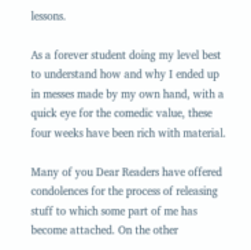lessons.

As a forever student doing my level best to understand how and why I ended up in messes made by my own hand, with a quick eye for the comedic value, these four weeks have been rich with material.

Many of you Dear Readers have offered condolences for the process of releasing stuff to which some part of me has become attached. On the other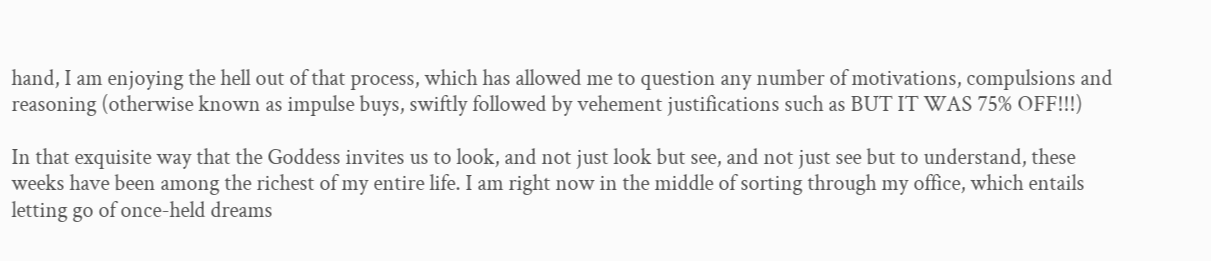hand, I am enjoying the hell out of that process, which has allowed me to question any number of motivations, compulsions and reasoning (otherwise known as impulse buys, swiftly followed by vehement justifications such as BUT IT WAS 75% OFF!!!)

In that exquisite way that the Goddess invites us to look, and not just look but see, and not just see but to understand, these weeks have been among the richest of my entire life. I am right now in the middle of sorting through my office, which entails letting go of once-held dreams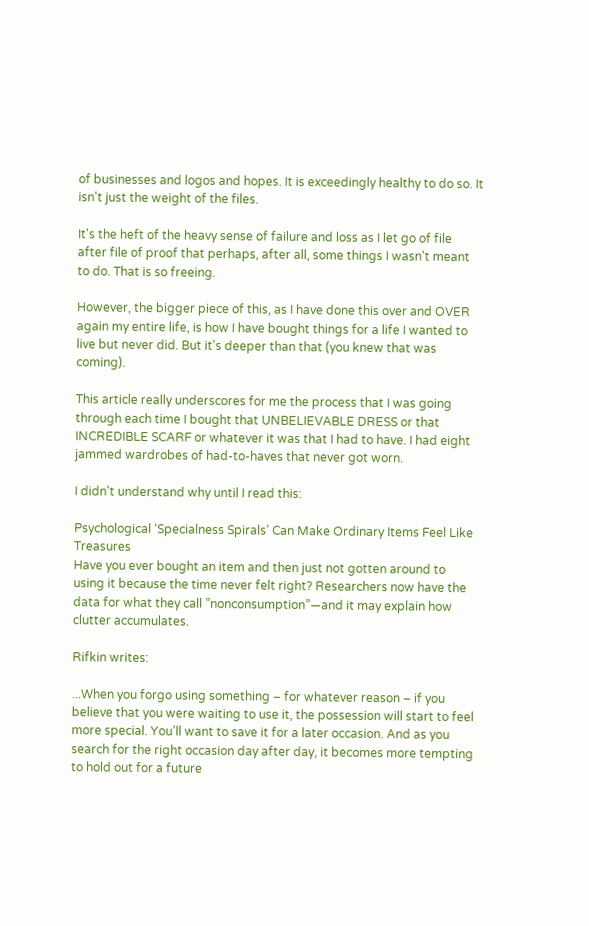of businesses and logos and hopes. It is exceedingly healthy to do so. It isn't just the weight of the files.

It's the heft of the heavy sense of failure and loss as I let go of file after file of proof that perhaps, after all, some things I wasn't meant to do. That is so freeing.

However, the bigger piece of this, as I have done this over and OVER again my entire life, is how I have bought things for a life I wanted to live but never did. But it's deeper than that (you knew that was coming).

This article really underscores for me the process that I was going through each time I bought that UNBELIEVABLE DRESS or that INCREDIBLE SCARF or whatever it was that I had to have. I had eight jammed wardrobes of had-to-haves that never got worn.

I didn't understand why until I read this:

Psychological ‘Specialness Spirals’ Can Make Ordinary Items Feel Like Treasures
Have you ever bought an item and then just not gotten around to using it because the time never felt right? Researchers now have the data for what they call ”nonconsumption”—and it may explain how clutter accumulates.

Rifkin writes:

...When you forgo using something – for whatever reason – if you believe that you were waiting to use it, the possession will start to feel more special. You’ll want to save it for a later occasion. And as you search for the right occasion day after day, it becomes more tempting to hold out for a future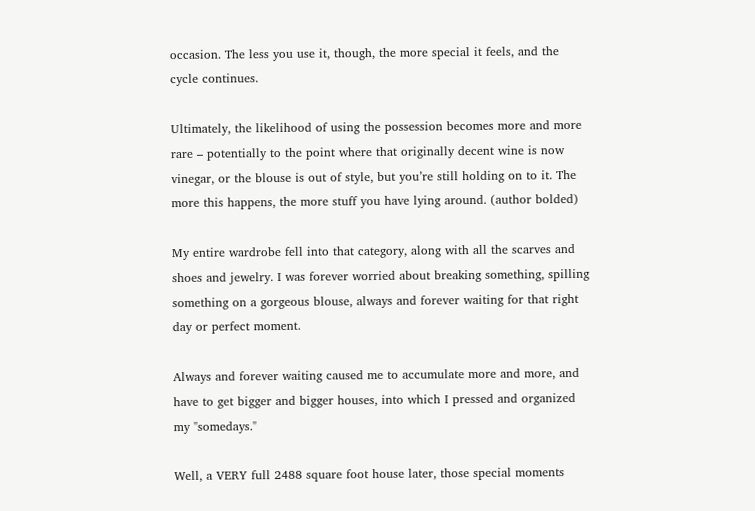occasion. The less you use it, though, the more special it feels, and the cycle continues.

Ultimately, the likelihood of using the possession becomes more and more rare – potentially to the point where that originally decent wine is now vinegar, or the blouse is out of style, but you’re still holding on to it. The more this happens, the more stuff you have lying around. (author bolded)

My entire wardrobe fell into that category, along with all the scarves and shoes and jewelry. I was forever worried about breaking something, spilling something on a gorgeous blouse, always and forever waiting for that right day or perfect moment.

Always and forever waiting caused me to accumulate more and more, and have to get bigger and bigger houses, into which I pressed and organized my "somedays."

Well, a VERY full 2488 square foot house later, those special moments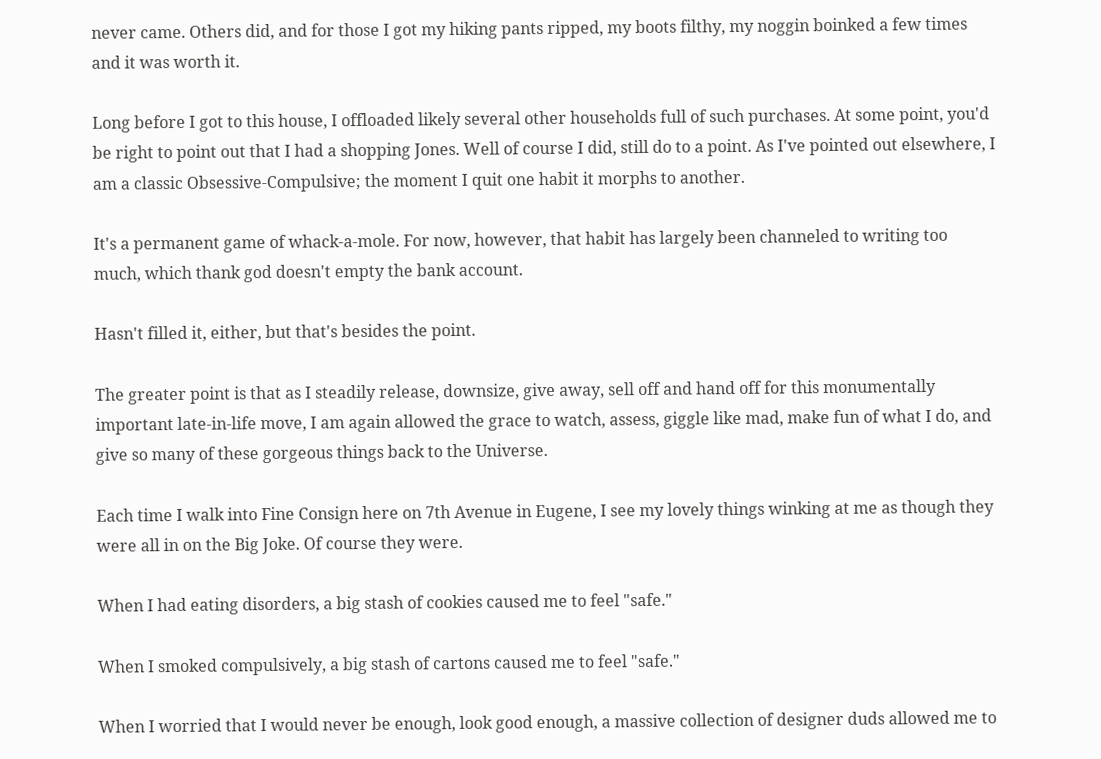never came. Others did, and for those I got my hiking pants ripped, my boots filthy, my noggin boinked a few times and it was worth it.

Long before I got to this house, I offloaded likely several other households full of such purchases. At some point, you'd be right to point out that I had a shopping Jones. Well of course I did, still do to a point. As I've pointed out elsewhere, I am a classic Obsessive-Compulsive; the moment I quit one habit it morphs to another.

It's a permanent game of whack-a-mole. For now, however, that habit has largely been channeled to writing too  much, which thank god doesn't empty the bank account.

Hasn't filled it, either, but that's besides the point.

The greater point is that as I steadily release, downsize, give away, sell off and hand off for this monumentally important late-in-life move, I am again allowed the grace to watch, assess, giggle like mad, make fun of what I do, and give so many of these gorgeous things back to the Universe.

Each time I walk into Fine Consign here on 7th Avenue in Eugene, I see my lovely things winking at me as though they were all in on the Big Joke. Of course they were.

When I had eating disorders, a big stash of cookies caused me to feel "safe."

When I smoked compulsively, a big stash of cartons caused me to feel "safe."

When I worried that I would never be enough, look good enough, a massive collection of designer duds allowed me to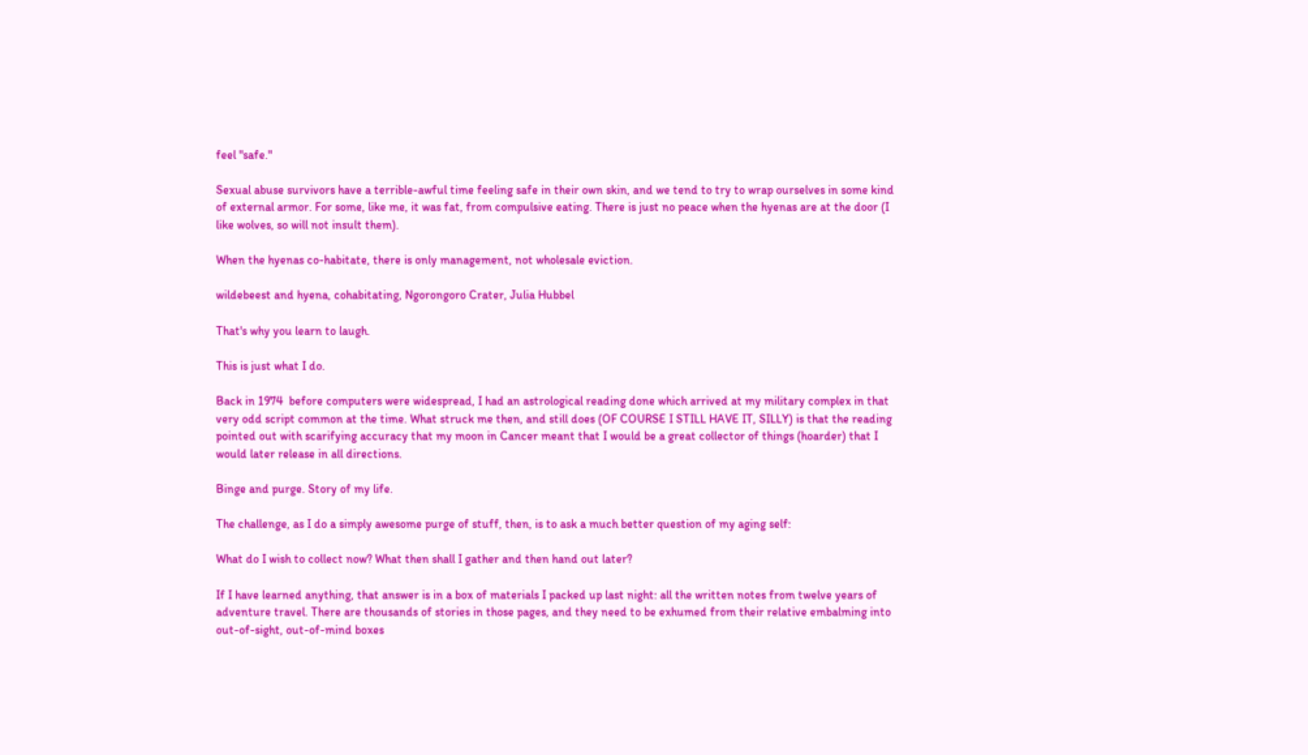feel "safe."

Sexual abuse survivors have a terrible-awful time feeling safe in their own skin, and we tend to try to wrap ourselves in some kind of external armor. For some, like me, it was fat, from compulsive eating. There is just no peace when the hyenas are at the door (I like wolves, so will not insult them).

When the hyenas co-habitate, there is only management, not wholesale eviction.

wildebeest and hyena, cohabitating, Ngorongoro Crater, Julia Hubbel

That's why you learn to laugh.

This is just what I do.

Back in 1974  before computers were widespread, I had an astrological reading done which arrived at my military complex in that very odd script common at the time. What struck me then, and still does (OF COURSE I STILL HAVE IT, SILLY) is that the reading pointed out with scarifying accuracy that my moon in Cancer meant that I would be a great collector of things (hoarder) that I would later release in all directions.

Binge and purge. Story of my life.

The challenge, as I do a simply awesome purge of stuff, then, is to ask a much better question of my aging self:

What do I wish to collect now? What then shall I gather and then hand out later?

If I have learned anything, that answer is in a box of materials I packed up last night: all the written notes from twelve years of adventure travel. There are thousands of stories in those pages, and they need to be exhumed from their relative embalming into out-of-sight, out-of-mind boxes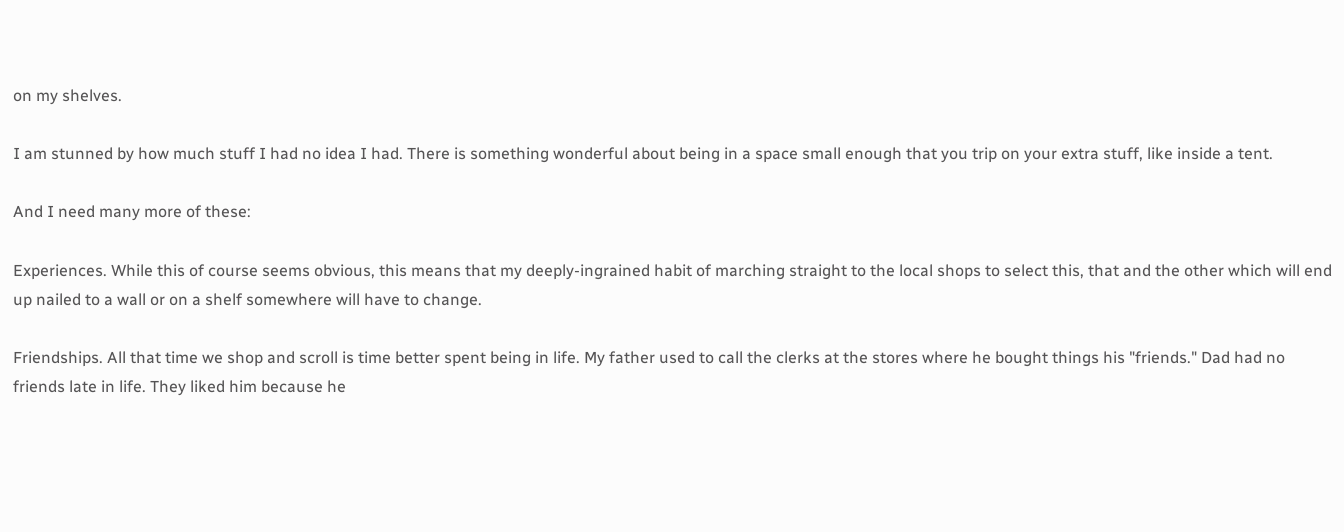on my shelves.

I am stunned by how much stuff I had no idea I had. There is something wonderful about being in a space small enough that you trip on your extra stuff, like inside a tent.

And I need many more of these:

Experiences. While this of course seems obvious, this means that my deeply-ingrained habit of marching straight to the local shops to select this, that and the other which will end up nailed to a wall or on a shelf somewhere will have to change.

Friendships. All that time we shop and scroll is time better spent being in life. My father used to call the clerks at the stores where he bought things his "friends." Dad had no friends late in life. They liked him because he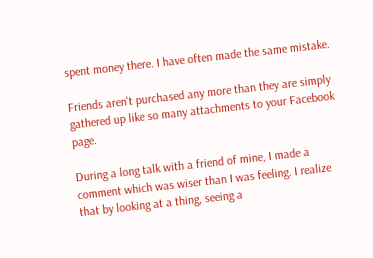spent money there. I have often made the same mistake.

Friends aren't purchased any more than they are simply gathered up like so many attachments to your Facebook page.

During a long talk with a friend of mine, I made a comment which was wiser than I was feeling. I realize that by looking at a thing, seeing a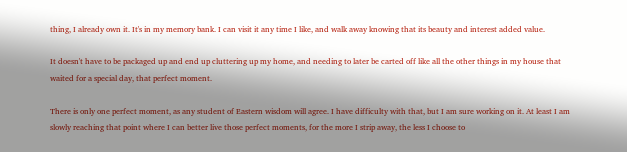thing, I already own it. It's in my memory bank. I can visit it any time I like, and walk away knowing that its beauty and interest added value.

It doesn't have to be packaged up and end up cluttering up my home, and needing to later be carted off like all the other things in my house that waited for a special day, that perfect moment.

There is only one perfect moment, as any student of Eastern wisdom will agree. I have difficulty with that, but I am sure working on it. At least I am slowly reaching that point where I can better live those perfect moments, for the more I strip away, the less I choose to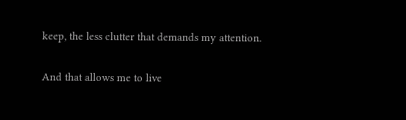keep, the less clutter that demands my attention.

And that allows me to live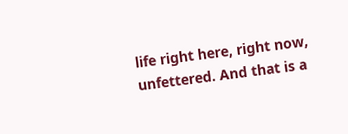life right here, right now, unfettered. And that is a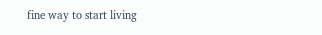fine way to start living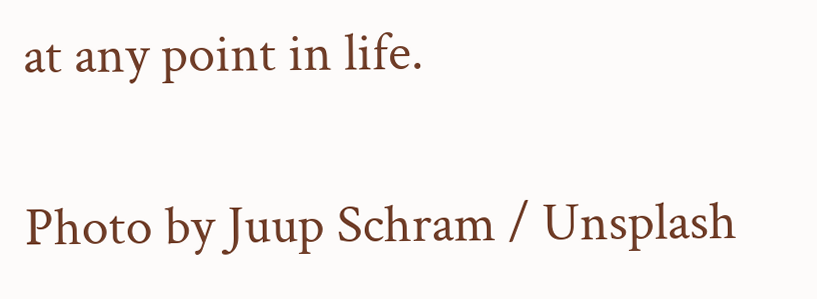at any point in life.

Photo by Juup Schram / Unsplash